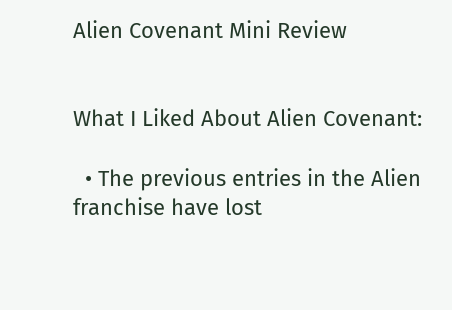Alien Covenant Mini Review


What I Liked About Alien Covenant:

  • The previous entries in the Alien franchise have lost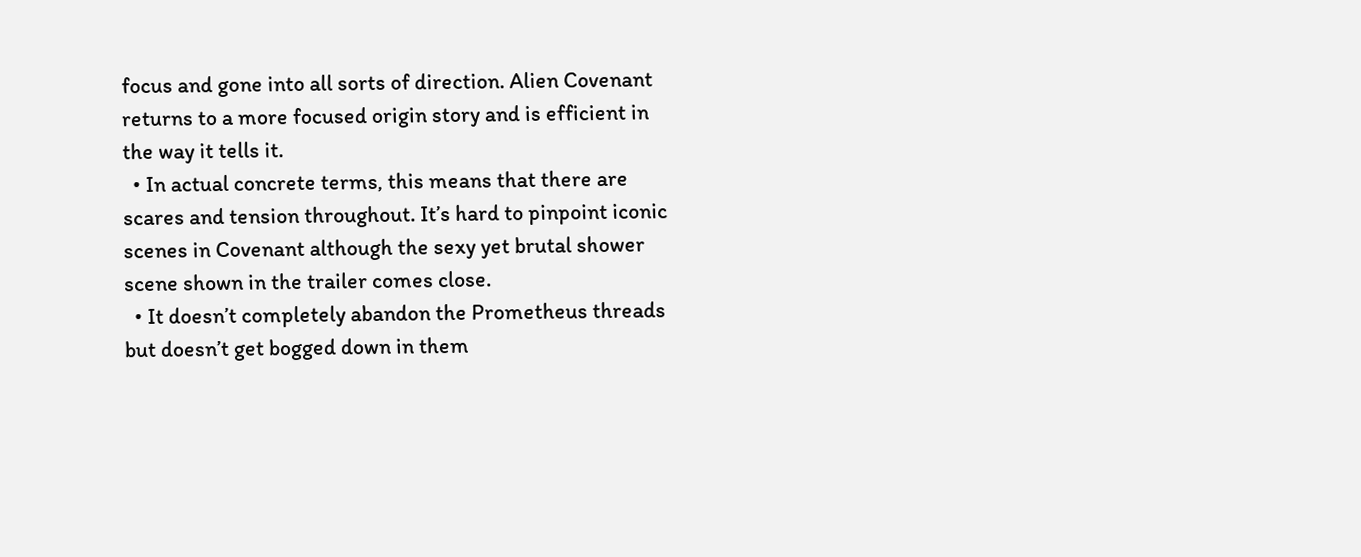focus and gone into all sorts of direction. Alien Covenant returns to a more focused origin story and is efficient in the way it tells it.
  • In actual concrete terms, this means that there are scares and tension throughout. It’s hard to pinpoint iconic scenes in Covenant although the sexy yet brutal shower scene shown in the trailer comes close.
  • It doesn’t completely abandon the Prometheus threads but doesn’t get bogged down in them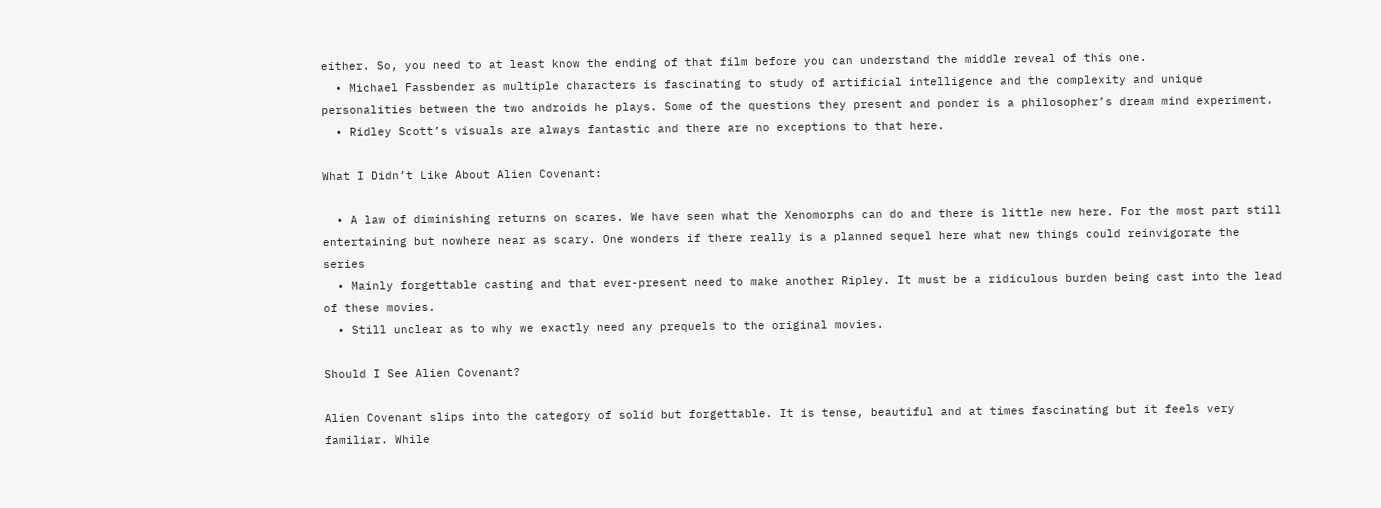either. So, you need to at least know the ending of that film before you can understand the middle reveal of this one.
  • Michael Fassbender as multiple characters is fascinating to study of artificial intelligence and the complexity and unique personalities between the two androids he plays. Some of the questions they present and ponder is a philosopher’s dream mind experiment.
  • Ridley Scott’s visuals are always fantastic and there are no exceptions to that here.

What I Didn’t Like About Alien Covenant:

  • A law of diminishing returns on scares. We have seen what the Xenomorphs can do and there is little new here. For the most part still entertaining but nowhere near as scary. One wonders if there really is a planned sequel here what new things could reinvigorate the series
  • Mainly forgettable casting and that ever-present need to make another Ripley. It must be a ridiculous burden being cast into the lead of these movies.
  • Still unclear as to why we exactly need any prequels to the original movies.

Should I See Alien Covenant?

Alien Covenant slips into the category of solid but forgettable. It is tense, beautiful and at times fascinating but it feels very familiar. While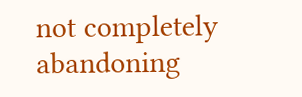not completely abandoning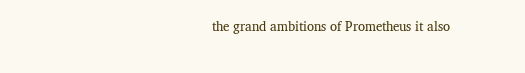the grand ambitions of Prometheus it also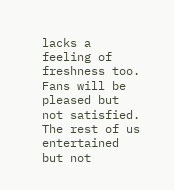lacks a feeling of freshness too. Fans will be pleased but not satisfied. The rest of us entertained but not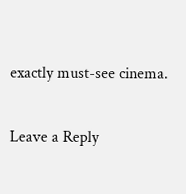exactly must-see cinema.

Leave a Reply